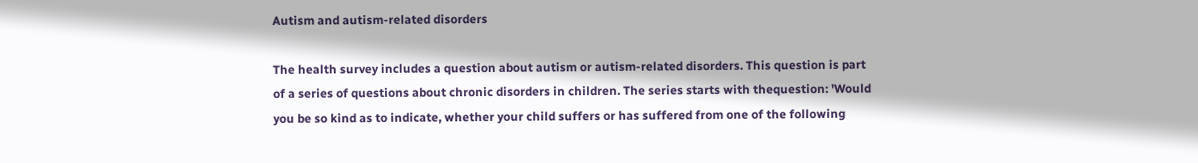Autism and autism-related disorders

The health survey includes a question about autism or autism-related disorders. This question is part of a series of questions about chronic disorders in children. The series starts with thequestion: 'Would you be so kind as to indicate, whether your child suffers or has suffered from one of the following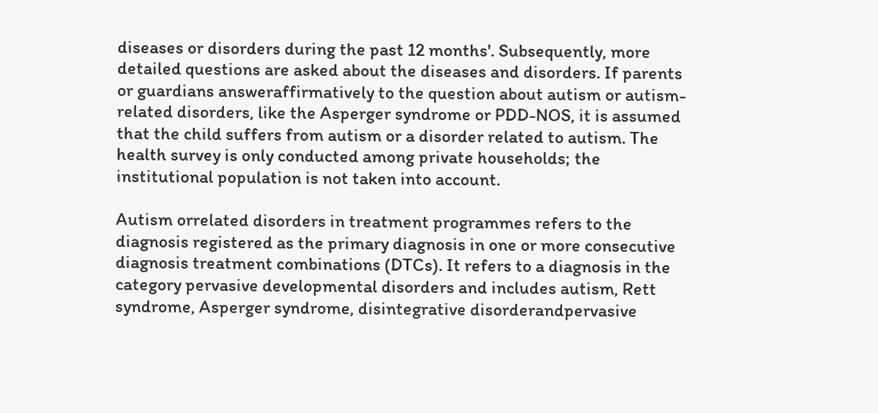diseases or disorders during the past 12 months'. Subsequently, more detailed questions are asked about the diseases and disorders. If parents or guardians answeraffirmatively to the question about autism or autism-related disorders, like the Asperger syndrome or PDD-NOS, it is assumed that the child suffers from autism or a disorder related to autism. The health survey is only conducted among private households; the institutional population is not taken into account.

Autism orrelated disorders in treatment programmes refers to the diagnosis registered as the primary diagnosis in one or more consecutive diagnosis treatment combinations (DTCs). It refers to a diagnosis in the category pervasive developmental disorders and includes autism, Rett syndrome, Asperger syndrome, disintegrative disorderandpervasive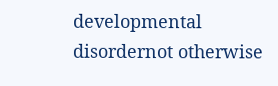developmental disordernot otherwise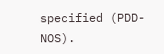specified (PDD-NOS).